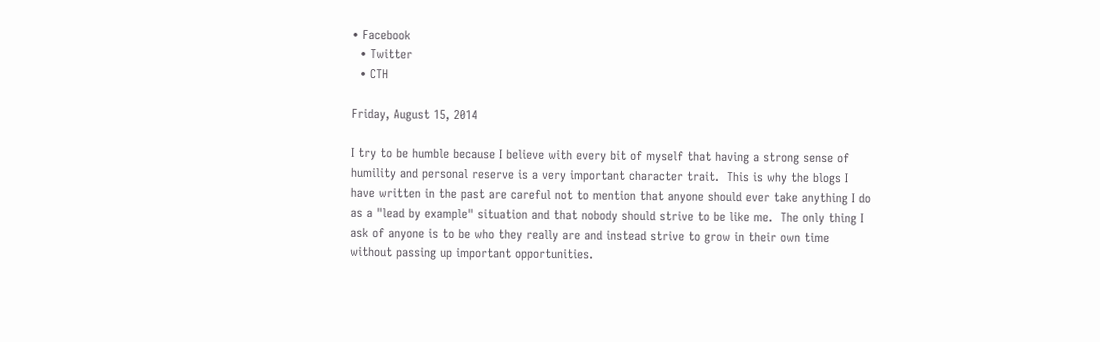• Facebook
  • Twitter
  • CTH

Friday, August 15, 2014

I try to be humble because I believe with every bit of myself that having a strong sense of humility and personal reserve is a very important character trait.  This is why the blogs I have written in the past are careful not to mention that anyone should ever take anything I do as a "lead by example" situation and that nobody should strive to be like me.  The only thing I ask of anyone is to be who they really are and instead strive to grow in their own time without passing up important opportunities.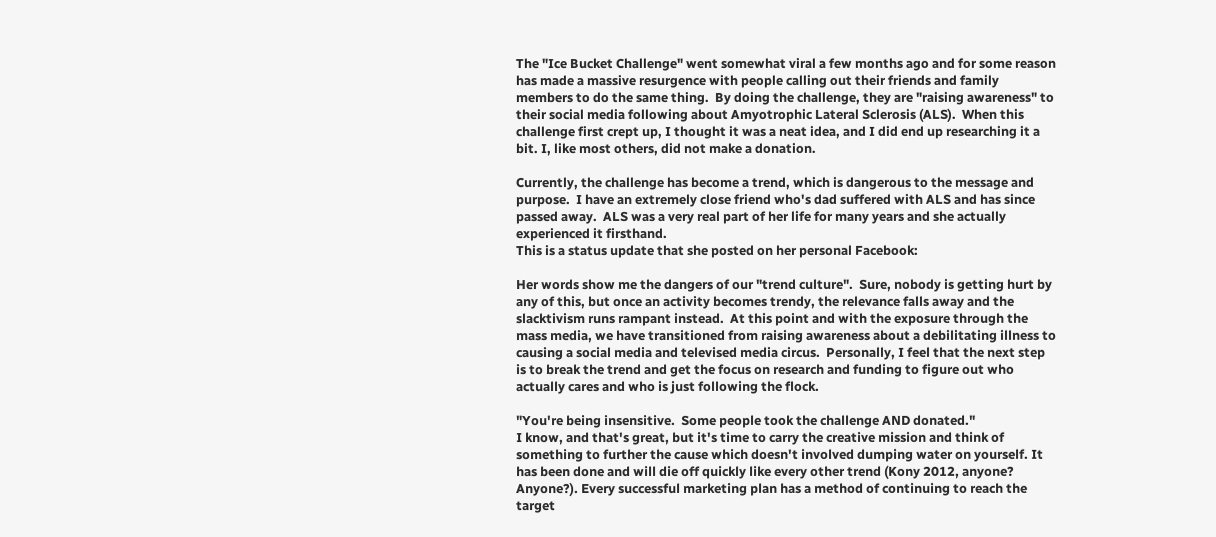The "Ice Bucket Challenge" went somewhat viral a few months ago and for some reason has made a massive resurgence with people calling out their friends and family members to do the same thing.  By doing the challenge, they are "raising awareness" to their social media following about Amyotrophic Lateral Sclerosis (ALS).  When this challenge first crept up, I thought it was a neat idea, and I did end up researching it a bit. I, like most others, did not make a donation.

Currently, the challenge has become a trend, which is dangerous to the message and purpose.  I have an extremely close friend who's dad suffered with ALS and has since passed away.  ALS was a very real part of her life for many years and she actually experienced it firsthand.
This is a status update that she posted on her personal Facebook:

Her words show me the dangers of our "trend culture".  Sure, nobody is getting hurt by any of this, but once an activity becomes trendy, the relevance falls away and the slacktivism runs rampant instead.  At this point and with the exposure through the mass media, we have transitioned from raising awareness about a debilitating illness to causing a social media and televised media circus.  Personally, I feel that the next step is to break the trend and get the focus on research and funding to figure out who actually cares and who is just following the flock.

"You're being insensitive.  Some people took the challenge AND donated."
I know, and that's great, but it's time to carry the creative mission and think of something to further the cause which doesn't involved dumping water on yourself. It has been done and will die off quickly like every other trend (Kony 2012, anyone? Anyone?). Every successful marketing plan has a method of continuing to reach the target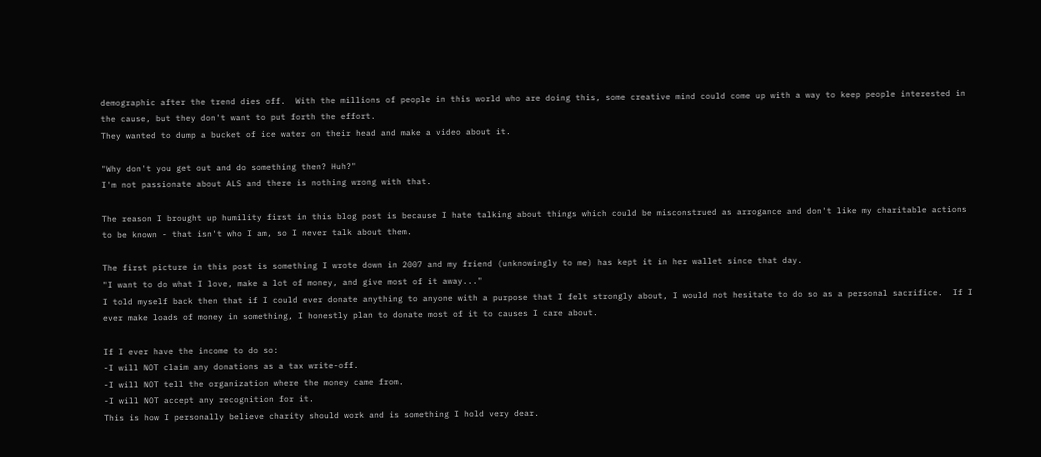demographic after the trend dies off.  With the millions of people in this world who are doing this, some creative mind could come up with a way to keep people interested in the cause, but they don't want to put forth the effort.
They wanted to dump a bucket of ice water on their head and make a video about it.

"Why don't you get out and do something then? Huh?"
I'm not passionate about ALS and there is nothing wrong with that.

The reason I brought up humility first in this blog post is because I hate talking about things which could be misconstrued as arrogance and don't like my charitable actions to be known - that isn't who I am, so I never talk about them.

The first picture in this post is something I wrote down in 2007 and my friend (unknowingly to me) has kept it in her wallet since that day.
"I want to do what I love, make a lot of money, and give most of it away..."
I told myself back then that if I could ever donate anything to anyone with a purpose that I felt strongly about, I would not hesitate to do so as a personal sacrifice.  If I ever make loads of money in something, I honestly plan to donate most of it to causes I care about.

If I ever have the income to do so:
-I will NOT claim any donations as a tax write-off.
-I will NOT tell the organization where the money came from.
-I will NOT accept any recognition for it.
This is how I personally believe charity should work and is something I hold very dear.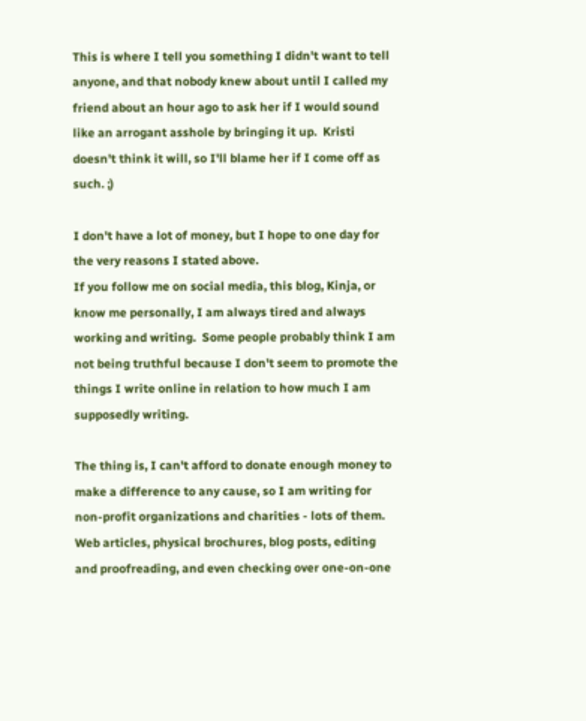This is where I tell you something I didn't want to tell anyone, and that nobody knew about until I called my friend about an hour ago to ask her if I would sound like an arrogant asshole by bringing it up.  Kristi doesn't think it will, so I'll blame her if I come off as such. ;)

I don't have a lot of money, but I hope to one day for the very reasons I stated above.
If you follow me on social media, this blog, Kinja, or know me personally, I am always tired and always working and writing.  Some people probably think I am not being truthful because I don't seem to promote the things I write online in relation to how much I am supposedly writing.

The thing is, I can't afford to donate enough money to make a difference to any cause, so I am writing for non-profit organizations and charities - lots of them.
Web articles, physical brochures, blog posts, editing and proofreading, and even checking over one-on-one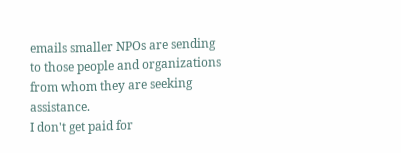emails smaller NPOs are sending to those people and organizations from whom they are seeking assistance.
I don't get paid for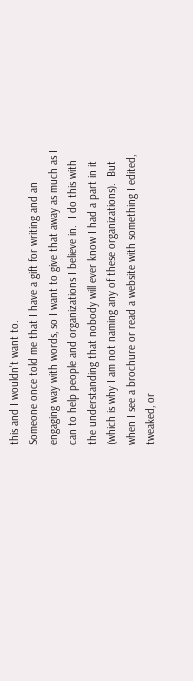this and I wouldn't want to.
Someone once told me that I have a gift for writing and an engaging way with words, so I want to give that away as much as I can to help people and organizations I believe in.  I do this with the understanding that nobody will ever know I had a part in it (which is why I am not naming any of these organizations).  But when I see a brochure or read a website with something I edited, tweaked, or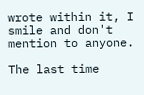wrote within it, I smile and don't mention to anyone.

The last time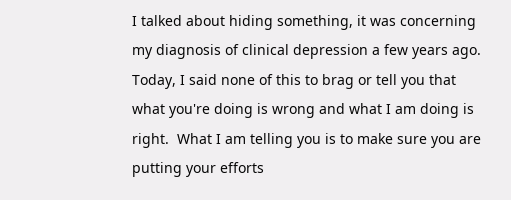I talked about hiding something, it was concerning my diagnosis of clinical depression a few years ago.  Today, I said none of this to brag or tell you that what you're doing is wrong and what I am doing is right.  What I am telling you is to make sure you are putting your efforts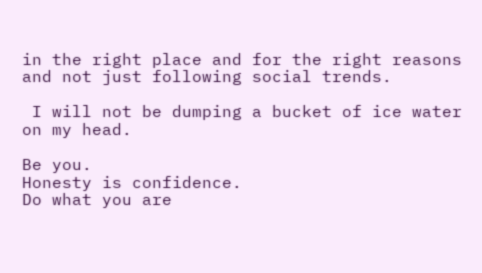in the right place and for the right reasons and not just following social trends.

 I will not be dumping a bucket of ice water on my head.

Be you.
Honesty is confidence.
Do what you are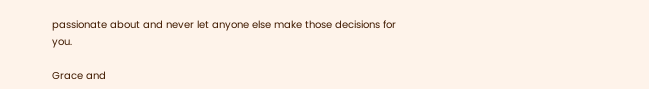passionate about and never let anyone else make those decisions for you.

Grace and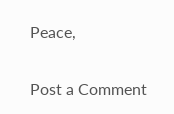Peace,


Post a Comment